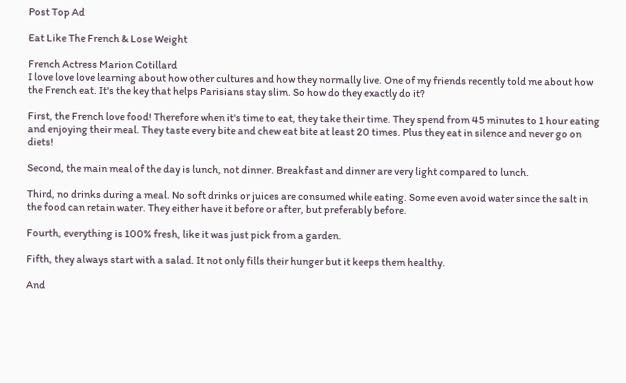Post Top Ad

Eat Like The French & Lose Weight

French Actress Marion Cotillard
I love love love learning about how other cultures and how they normally live. One of my friends recently told me about how the French eat. It's the key that helps Parisians stay slim. So how do they exactly do it?

First, the French love food! Therefore when it's time to eat, they take their time. They spend from 45 minutes to 1 hour eating and enjoying their meal. They taste every bite and chew eat bite at least 20 times. Plus they eat in silence and never go on diets!

Second, the main meal of the day is lunch, not dinner. Breakfast and dinner are very light compared to lunch.

Third, no drinks during a meal. No soft drinks or juices are consumed while eating. Some even avoid water since the salt in the food can retain water. They either have it before or after, but preferably before.

Fourth, everything is 100% fresh, like it was just pick from a garden.

Fifth, they always start with a salad. It not only fills their hunger but it keeps them healthy.

And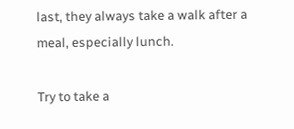last, they always take a walk after a meal, especially lunch.

Try to take a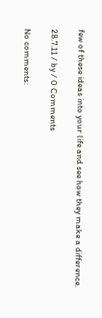few of these ideas into your life and see how they make a difference.

28.7.11 / by / 0 Comments

No comments: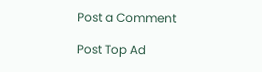Post a Comment

Post Top Ad